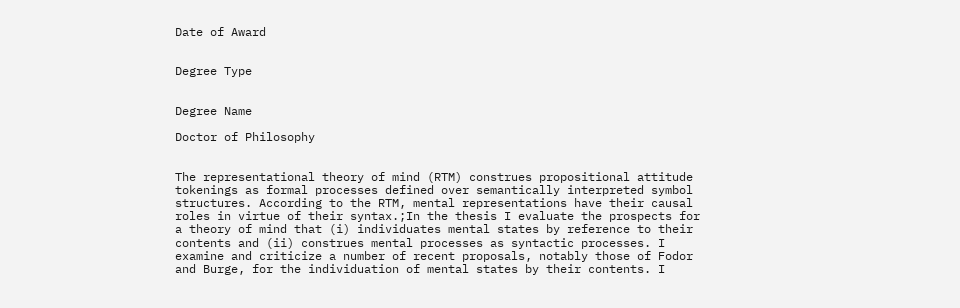Date of Award


Degree Type


Degree Name

Doctor of Philosophy


The representational theory of mind (RTM) construes propositional attitude tokenings as formal processes defined over semantically interpreted symbol structures. According to the RTM, mental representations have their causal roles in virtue of their syntax.;In the thesis I evaluate the prospects for a theory of mind that (i) individuates mental states by reference to their contents and (ii) construes mental processes as syntactic processes. I examine and criticize a number of recent proposals, notably those of Fodor and Burge, for the individuation of mental states by their contents. I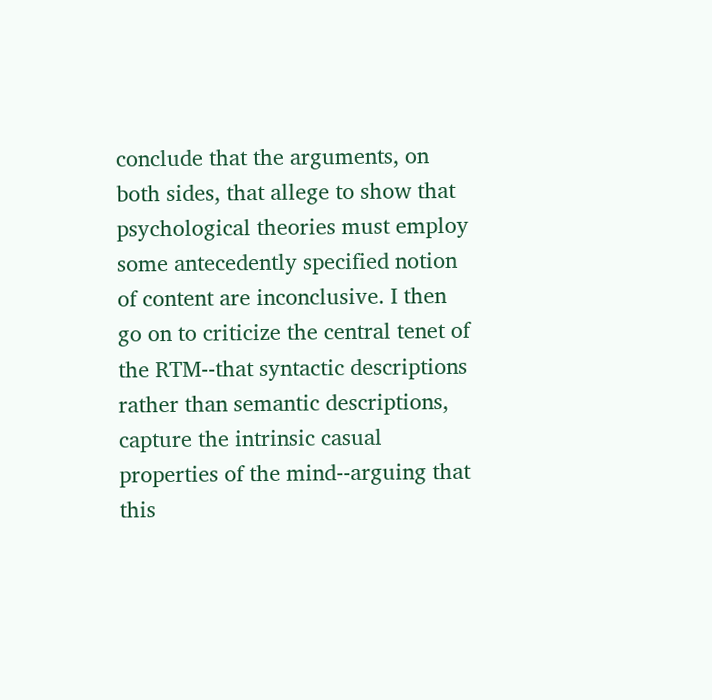conclude that the arguments, on both sides, that allege to show that psychological theories must employ some antecedently specified notion of content are inconclusive. I then go on to criticize the central tenet of the RTM--that syntactic descriptions rather than semantic descriptions, capture the intrinsic casual properties of the mind--arguing that this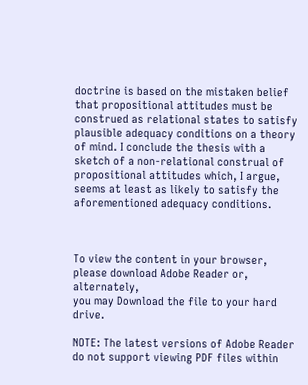doctrine is based on the mistaken belief that propositional attitudes must be construed as relational states to satisfy plausible adequacy conditions on a theory of mind. I conclude the thesis with a sketch of a non-relational construal of propositional attitudes which, I argue, seems at least as likely to satisfy the aforementioned adequacy conditions.



To view the content in your browser, please download Adobe Reader or, alternately,
you may Download the file to your hard drive.

NOTE: The latest versions of Adobe Reader do not support viewing PDF files within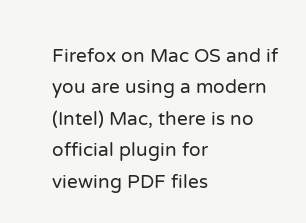Firefox on Mac OS and if you are using a modern (Intel) Mac, there is no official plugin for viewing PDF files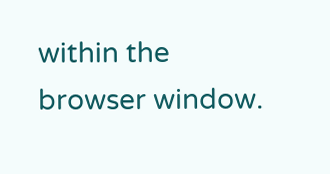within the browser window.